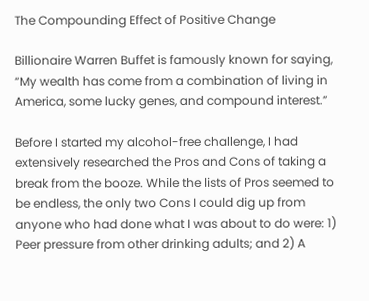The Compounding Effect of Positive Change

Billionaire Warren Buffet is famously known for saying, “My wealth has come from a combination of living in America, some lucky genes, and compound interest.”

Before I started my alcohol-free challenge, I had extensively researched the Pros and Cons of taking a break from the booze. While the lists of Pros seemed to be endless, the only two Cons I could dig up from anyone who had done what I was about to do were: 1) Peer pressure from other drinking adults; and 2) A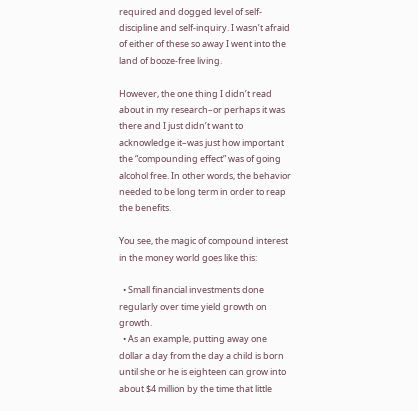required and dogged level of self-discipline and self-inquiry. I wasn’t afraid of either of these so away I went into the land of booze-free living.

However, the one thing I didn’t read about in my research–or perhaps it was there and I just didn’t want to acknowledge it–was just how important the “compounding effect” was of going alcohol free. In other words, the behavior needed to be long term in order to reap the benefits.

You see, the magic of compound interest in the money world goes like this:

  • Small financial investments done regularly over time yield growth on growth.
  • As an example, putting away one dollar a day from the day a child is born until she or he is eighteen can grow into about $4 million by the time that little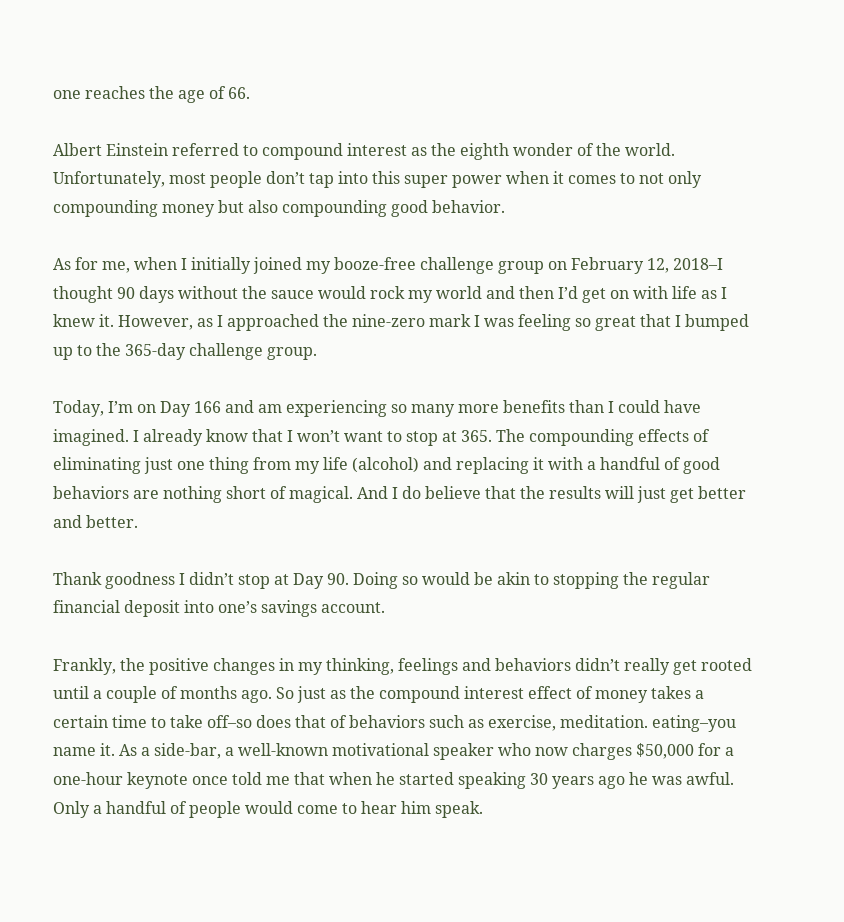one reaches the age of 66.

Albert Einstein referred to compound interest as the eighth wonder of the world. Unfortunately, most people don’t tap into this super power when it comes to not only compounding money but also compounding good behavior.

As for me, when I initially joined my booze-free challenge group on February 12, 2018–I thought 90 days without the sauce would rock my world and then I’d get on with life as I knew it. However, as I approached the nine-zero mark I was feeling so great that I bumped up to the 365-day challenge group.

Today, I’m on Day 166 and am experiencing so many more benefits than I could have imagined. I already know that I won’t want to stop at 365. The compounding effects of eliminating just one thing from my life (alcohol) and replacing it with a handful of good behaviors are nothing short of magical. And I do believe that the results will just get better and better.

Thank goodness I didn’t stop at Day 90. Doing so would be akin to stopping the regular financial deposit into one’s savings account.

Frankly, the positive changes in my thinking, feelings and behaviors didn’t really get rooted until a couple of months ago. So just as the compound interest effect of money takes a certain time to take off–so does that of behaviors such as exercise, meditation. eating–you name it. As a side-bar, a well-known motivational speaker who now charges $50,000 for a one-hour keynote once told me that when he started speaking 30 years ago he was awful. Only a handful of people would come to hear him speak.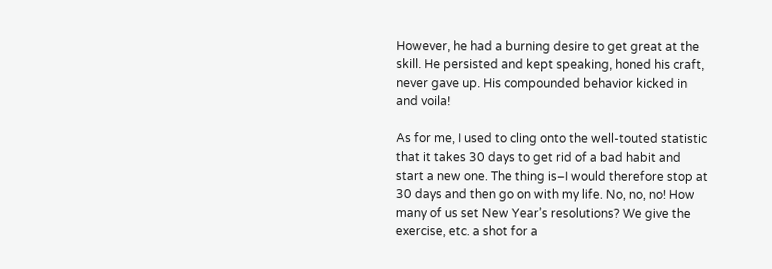However, he had a burning desire to get great at the skill. He persisted and kept speaking, honed his craft, never gave up. His compounded behavior kicked in and voila!

As for me, I used to cling onto the well-touted statistic that it takes 30 days to get rid of a bad habit and start a new one. The thing is–I would therefore stop at 30 days and then go on with my life. No, no, no! How many of us set New Year’s resolutions? We give the exercise, etc. a shot for a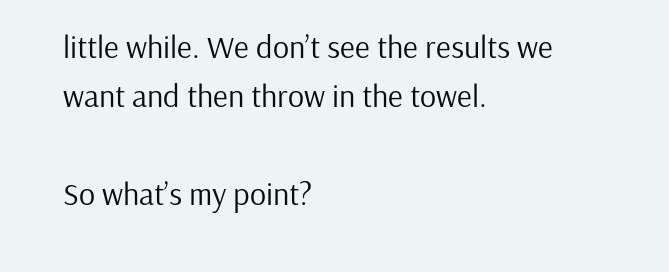little while. We don’t see the results we want and then throw in the towel.

So what’s my point?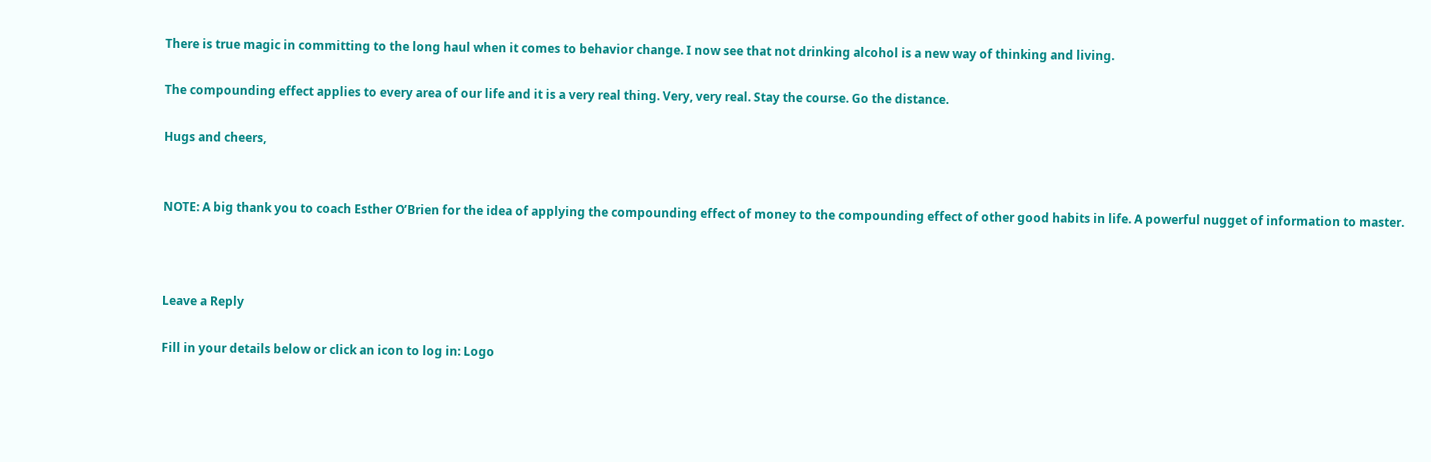There is true magic in committing to the long haul when it comes to behavior change. I now see that not drinking alcohol is a new way of thinking and living.

The compounding effect applies to every area of our life and it is a very real thing. Very, very real. Stay the course. Go the distance.

Hugs and cheers,


NOTE: A big thank you to coach Esther O’Brien for the idea of applying the compounding effect of money to the compounding effect of other good habits in life. A powerful nugget of information to master.



Leave a Reply

Fill in your details below or click an icon to log in: Logo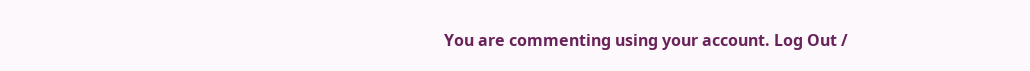You are commenting using your account. Log Out /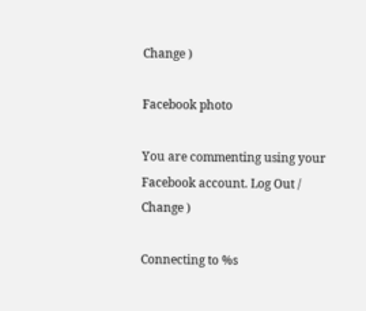Change )

Facebook photo

You are commenting using your Facebook account. Log Out /  Change )

Connecting to %s